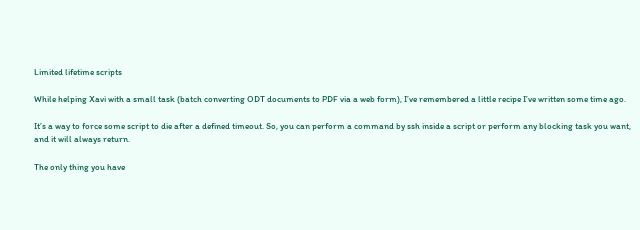Limited lifetime scripts

While helping Xavi with a small task (batch converting ODT documents to PDF via a web form), I’ve remembered a little recipe I’ve written some time ago.

It’s a way to force some script to die after a defined timeout. So, you can perform a command by ssh inside a script or perform any blocking task you want, and it will always return.

The only thing you have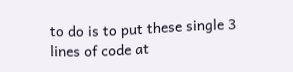to do is to put these single 3 lines of code at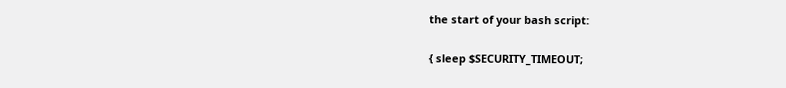the start of your bash script:

{ sleep $SECURITY_TIMEOUT;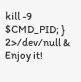kill -9 $CMD_PID; } 2>/dev/null &
Enjoy it!